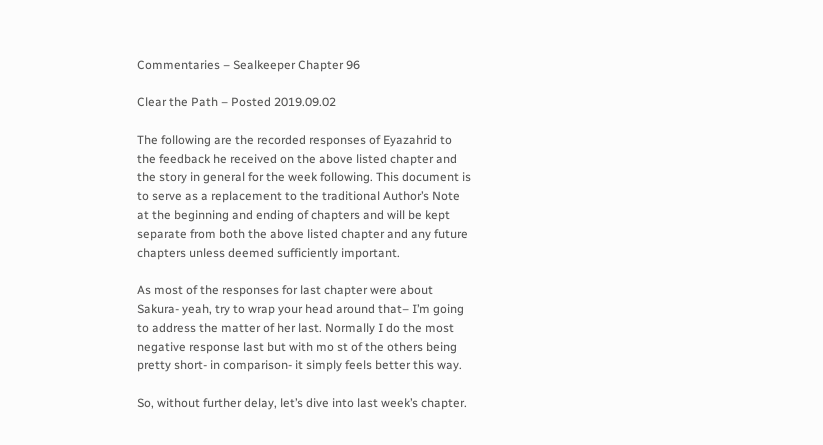Commentaries – Sealkeeper Chapter 96

Clear the Path – Posted 2019.09.02

The following are the recorded responses of Eyazahrid to the feedback he received on the above listed chapter and the story in general for the week following. This document is to serve as a replacement to the traditional Author’s Note at the beginning and ending of chapters and will be kept separate from both the above listed chapter and any future chapters unless deemed sufficiently important.

As most of the responses for last chapter were about Sakura- yeah, try to wrap your head around that– I’m going to address the matter of her last. Normally I do the most negative response last but with mo st of the others being pretty short- in comparison- it simply feels better this way.

So, without further delay, let’s dive into last week’s chapter.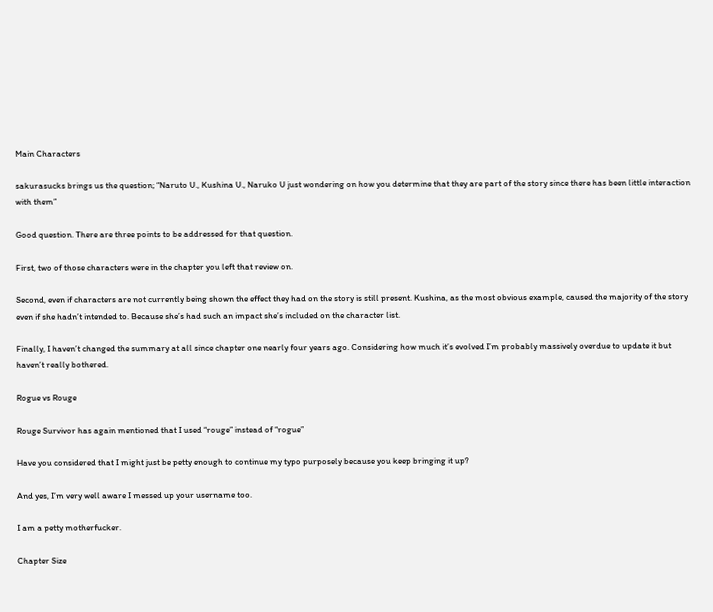Main Characters

sakurasucks brings us the question; “Naruto U., Kushina U., Naruko U just wondering on how you determine that they are part of the story since there has been little interaction with them”

Good question. There are three points to be addressed for that question.

First, two of those characters were in the chapter you left that review on.

Second, even if characters are not currently being shown the effect they had on the story is still present. Kushina, as the most obvious example, caused the majority of the story even if she hadn’t intended to. Because she’s had such an impact she’s included on the character list.

Finally, I haven’t changed the summary at all since chapter one nearly four years ago. Considering how much it’s evolved I’m probably massively overdue to update it but haven’t really bothered.

Rogue vs Rouge

Rouge Survivor has again mentioned that I used “rouge” instead of “rogue”

Have you considered that I might just be petty enough to continue my typo purposely because you keep bringing it up?

And yes, I’m very well aware I messed up your username too.

I am a petty motherfucker.

Chapter Size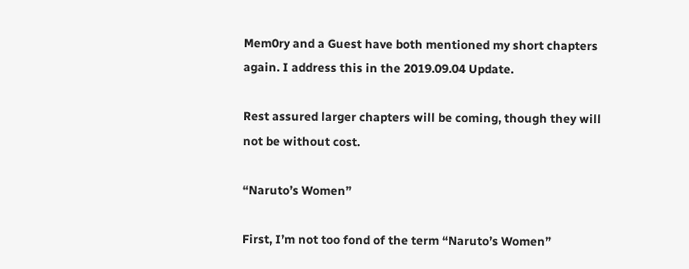Mem0ry and a Guest have both mentioned my short chapters again. I address this in the 2019.09.04 Update.

Rest assured larger chapters will be coming, though they will not be without cost.

“Naruto’s Women”

First, I’m not too fond of the term “Naruto’s Women”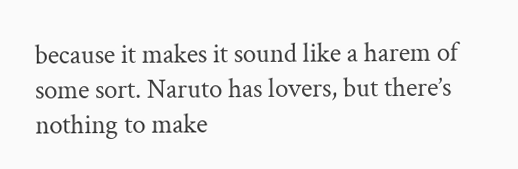because it makes it sound like a harem of some sort. Naruto has lovers, but there’s nothing to make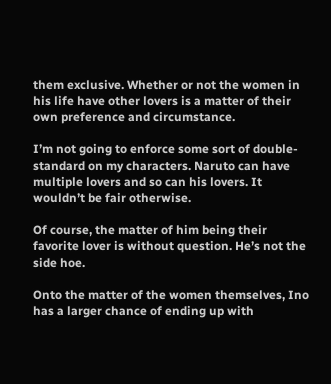them exclusive. Whether or not the women in his life have other lovers is a matter of their own preference and circumstance.

I’m not going to enforce some sort of double-standard on my characters. Naruto can have multiple lovers and so can his lovers. It wouldn’t be fair otherwise.

Of course, the matter of him being their favorite lover is without question. He’s not the side hoe.

Onto the matter of the women themselves, Ino has a larger chance of ending up with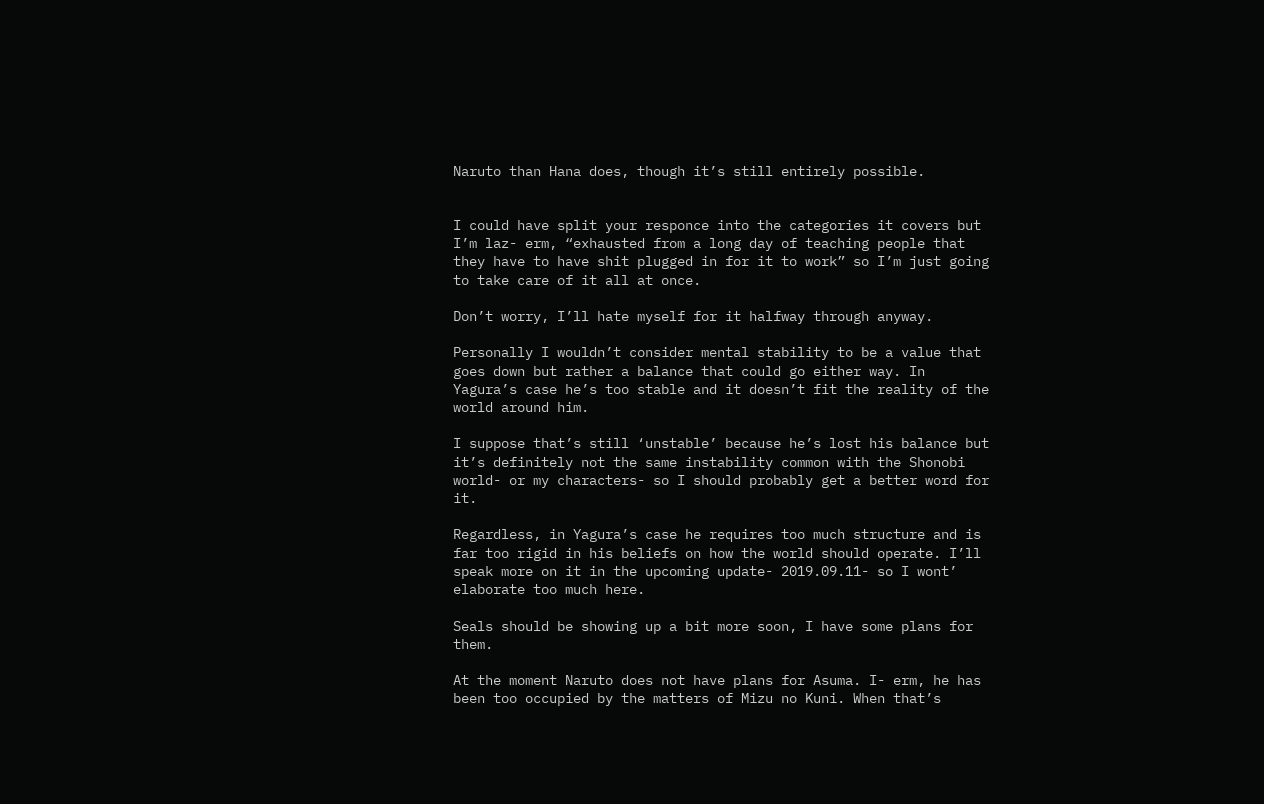Naruto than Hana does, though it’s still entirely possible.


I could have split your responce into the categories it covers but I’m laz- erm, “exhausted from a long day of teaching people that they have to have shit plugged in for it to work” so I’m just going to take care of it all at once.

Don’t worry, I’ll hate myself for it halfway through anyway.

Personally I wouldn’t consider mental stability to be a value that goes down but rather a balance that could go either way. In Yagura’s case he’s too stable and it doesn’t fit the reality of the world around him.

I suppose that’s still ‘unstable’ because he’s lost his balance but it’s definitely not the same instability common with the Shonobi world- or my characters- so I should probably get a better word for it.

Regardless, in Yagura’s case he requires too much structure and is far too rigid in his beliefs on how the world should operate. I’ll speak more on it in the upcoming update- 2019.09.11- so I wont’ elaborate too much here.

Seals should be showing up a bit more soon, I have some plans for them.

At the moment Naruto does not have plans for Asuma. I- erm, he has been too occupied by the matters of Mizu no Kuni. When that’s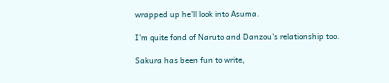wrapped up he’ll look into Asuma.

I’m quite fond of Naruto and Danzou’s relationship too.

Sakura has been fun to write,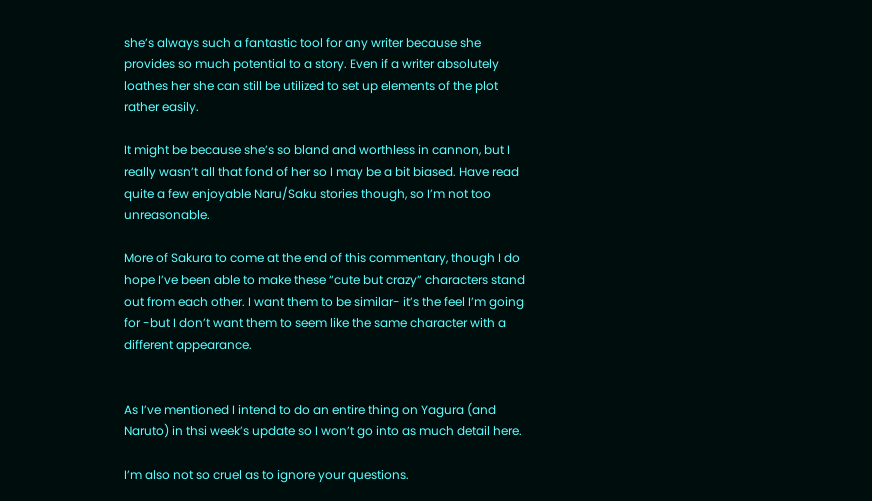she’s always such a fantastic tool for any writer because she provides so much potential to a story. Even if a writer absolutely loathes her she can still be utilized to set up elements of the plot rather easily.

It might be because she’s so bland and worthless in cannon, but I really wasn’t all that fond of her so I may be a bit biased. Have read quite a few enjoyable Naru/Saku stories though, so I’m not too unreasonable.

More of Sakura to come at the end of this commentary, though I do hope I’ve been able to make these “cute but crazy” characters stand out from each other. I want them to be similar- it’s the feel I’m going for -but I don’t want them to seem like the same character with a different appearance.


As I’ve mentioned I intend to do an entire thing on Yagura (and Naruto) in thsi week’s update so I won’t go into as much detail here.

I’m also not so cruel as to ignore your questions.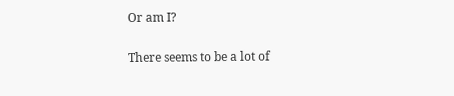Or am I?

There seems to be a lot of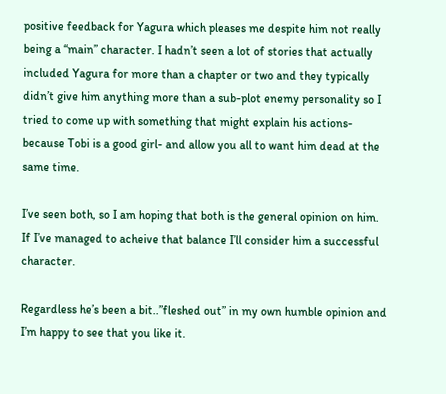positive feedback for Yagura which pleases me despite him not really being a “main” character. I hadn’t seen a lot of stories that actually included Yagura for more than a chapter or two and they typically didn’t give him anything more than a sub-plot enemy personality so I tried to come up with something that might explain his actions- because Tobi is a good girl- and allow you all to want him dead at the same time.

I’ve seen both, so I am hoping that both is the general opinion on him. If I’ve managed to acheive that balance I’ll consider him a successful character.

Regardless he’s been a bit..”fleshed out” in my own humble opinion and I’m happy to see that you like it.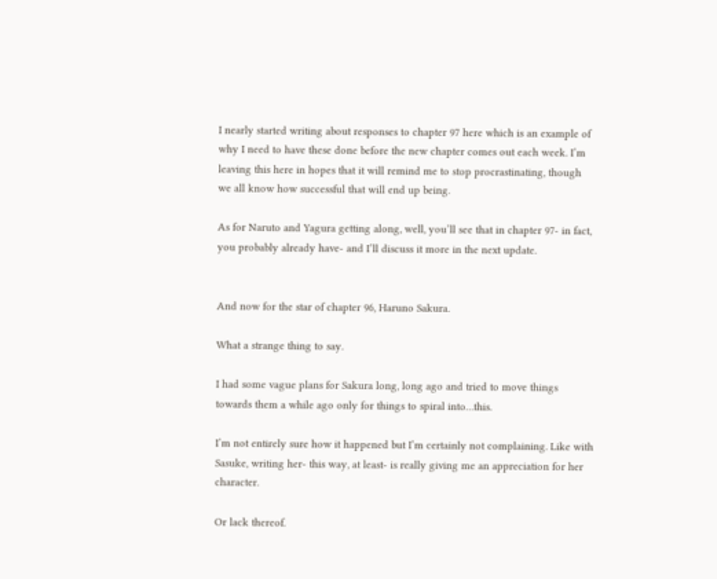I nearly started writing about responses to chapter 97 here which is an example of why I need to have these done before the new chapter comes out each week. I’m leaving this here in hopes that it will remind me to stop procrastinating, though we all know how successful that will end up being.

As for Naruto and Yagura getting along, well, you’ll see that in chapter 97- in fact, you probably already have- and I’ll discuss it more in the next update.


And now for the star of chapter 96, Haruno Sakura.

What a strange thing to say.

I had some vague plans for Sakura long, long ago and tried to move things towards them a while ago only for things to spiral into…this.

I’m not entirely sure how it happened but I’m certainly not complaining. Like with Sasuke, writing her- this way, at least- is really giving me an appreciation for her character.

Or lack thereof.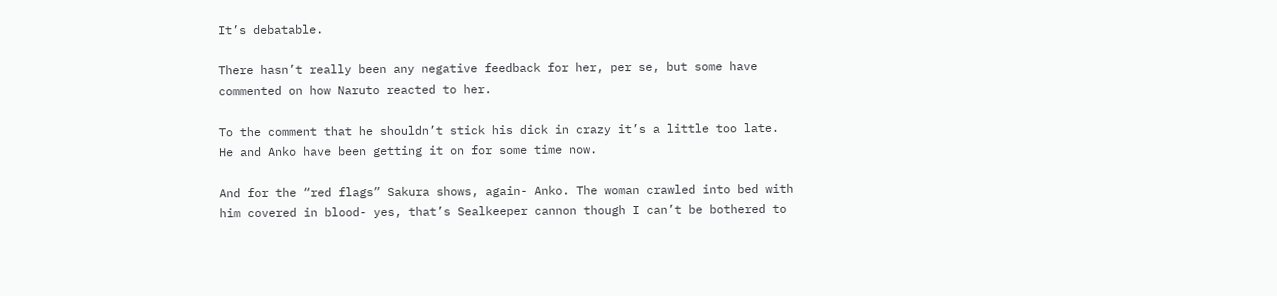It’s debatable.

There hasn’t really been any negative feedback for her, per se, but some have commented on how Naruto reacted to her.

To the comment that he shouldn’t stick his dick in crazy it’s a little too late. He and Anko have been getting it on for some time now.

And for the “red flags” Sakura shows, again- Anko. The woman crawled into bed with him covered in blood- yes, that’s Sealkeeper cannon though I can’t be bothered to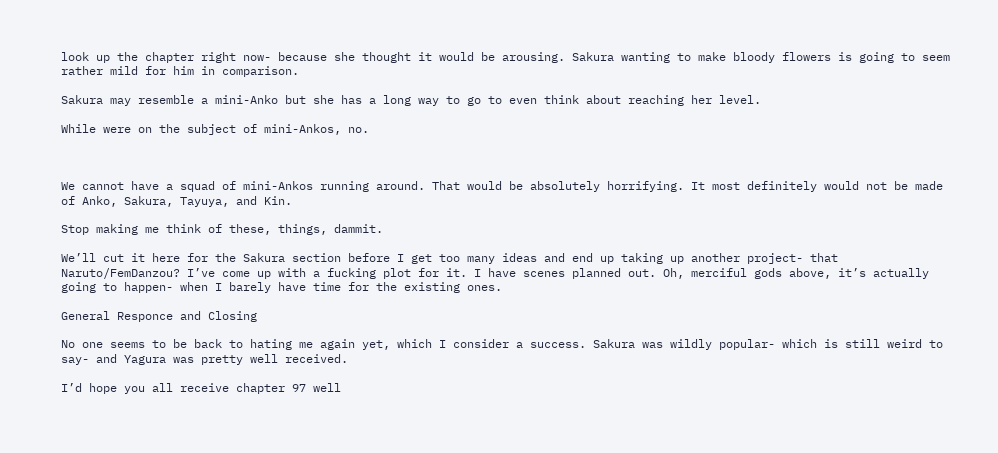look up the chapter right now- because she thought it would be arousing. Sakura wanting to make bloody flowers is going to seem rather mild for him in comparison.

Sakura may resemble a mini-Anko but she has a long way to go to even think about reaching her level.

While were on the subject of mini-Ankos, no.



We cannot have a squad of mini-Ankos running around. That would be absolutely horrifying. It most definitely would not be made of Anko, Sakura, Tayuya, and Kin.

Stop making me think of these, things, dammit.

We’ll cut it here for the Sakura section before I get too many ideas and end up taking up another project- that Naruto/FemDanzou? I’ve come up with a fucking plot for it. I have scenes planned out. Oh, merciful gods above, it’s actually going to happen- when I barely have time for the existing ones.

General Responce and Closing

No one seems to be back to hating me again yet, which I consider a success. Sakura was wildly popular- which is still weird to say- and Yagura was pretty well received.

I’d hope you all receive chapter 97 well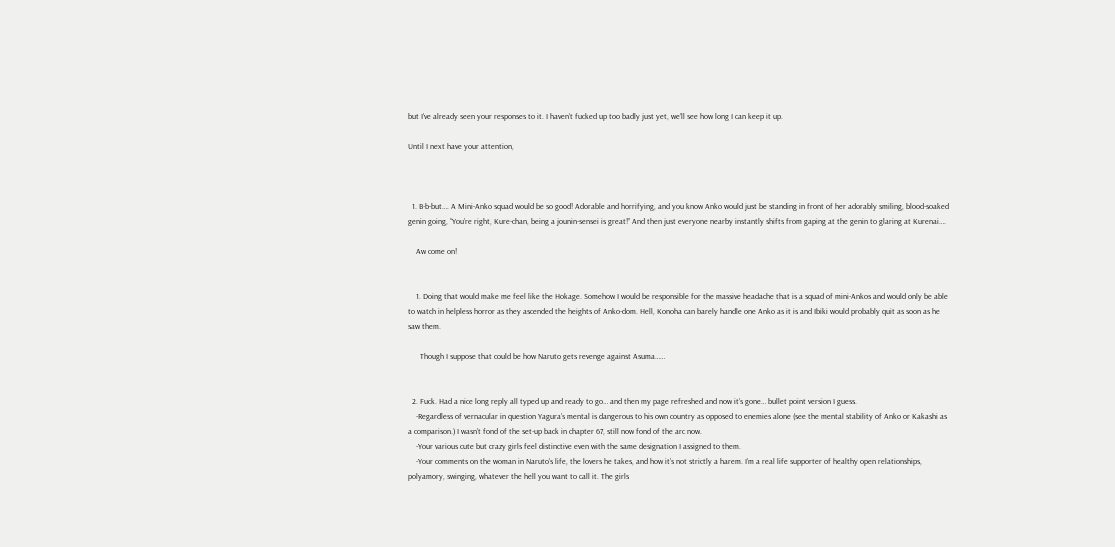but I’ve already seen your responses to it. I haven’t fucked up too badly just yet, we’ll see how long I can keep it up.

Until I next have your attention,



  1. B-b-but…. A Mini-Anko squad would be so good! Adorable and horrifying, and you know Anko would just be standing in front of her adorably smiling, blood-soaked genin going, “You’re right, Kure-chan, being a jounin-sensei is great!” And then just everyone nearby instantly shifts from gaping at the genin to glaring at Kurenai….

    Aw come on!


    1. Doing that would make me feel like the Hokage. Somehow I would be responsible for the massive headache that is a squad of mini-Ankos and would only be able to watch in helpless horror as they ascended the heights of Anko-dom. Hell, Konoha can barely handle one Anko as it is and Ibiki would probably quit as soon as he saw them.

      Though I suppose that could be how Naruto gets revenge against Asuma……


  2. Fuck. Had a nice long reply all typed up and ready to go… and then my page refreshed and now it’s gone… bullet point version I guess.
    -Regardless of vernacular in question Yagura’s mental is dangerous to his own country as opposed to enemies alone (see the mental stability of Anko or Kakashi as a comparison.) I wasn’t fond of the set-up back in chapter 67, still now fond of the arc now.
    -Your various cute but crazy girls feel distinctive even with the same designation I assigned to them.
    -Your comments on the woman in Naruto’s life, the lovers he takes, and how it’s not strictly a harem. I’m a real life supporter of healthy open relationships, polyamory, swinging, whatever the hell you want to call it. The girls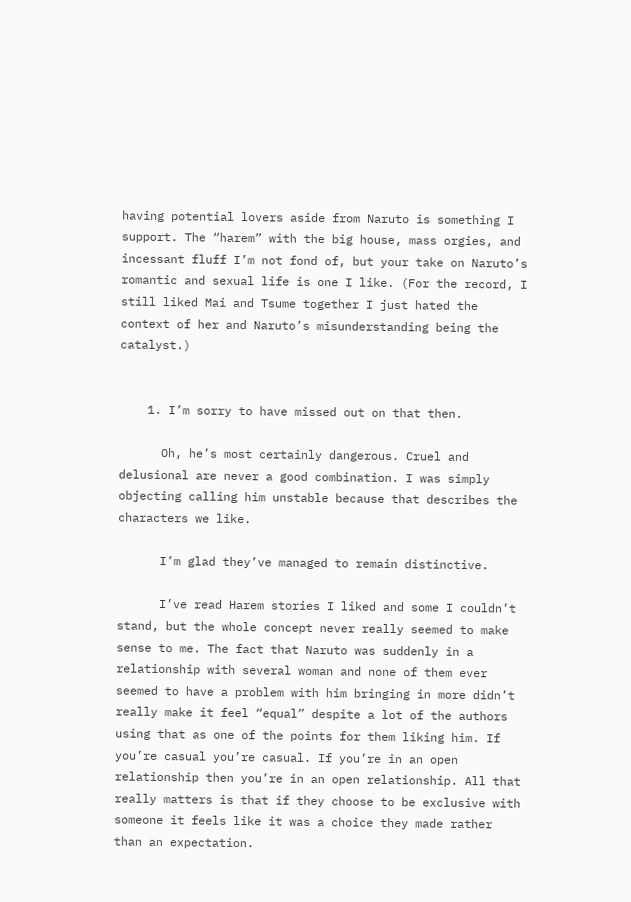having potential lovers aside from Naruto is something I support. The “harem” with the big house, mass orgies, and incessant fluff I’m not fond of, but your take on Naruto’s romantic and sexual life is one I like. (For the record, I still liked Mai and Tsume together I just hated the context of her and Naruto’s misunderstanding being the catalyst.)


    1. I’m sorry to have missed out on that then.

      Oh, he’s most certainly dangerous. Cruel and delusional are never a good combination. I was simply objecting calling him unstable because that describes the characters we like.

      I’m glad they’ve managed to remain distinctive.

      I’ve read Harem stories I liked and some I couldn’t stand, but the whole concept never really seemed to make sense to me. The fact that Naruto was suddenly in a relationship with several woman and none of them ever seemed to have a problem with him bringing in more didn’t really make it feel “equal” despite a lot of the authors using that as one of the points for them liking him. If you’re casual you’re casual. If you’re in an open relationship then you’re in an open relationship. All that really matters is that if they choose to be exclusive with someone it feels like it was a choice they made rather than an expectation.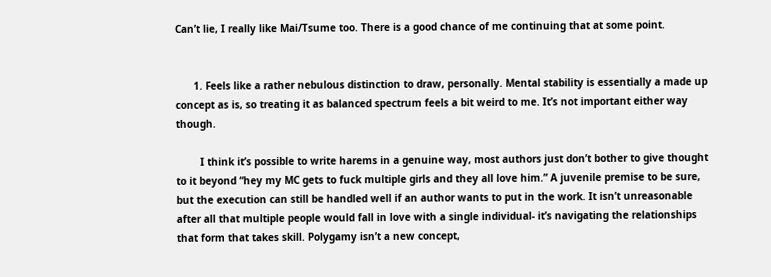Can’t lie, I really like Mai/Tsume too. There is a good chance of me continuing that at some point.


      1. Feels like a rather nebulous distinction to draw, personally. Mental stability is essentially a made up concept as is, so treating it as balanced spectrum feels a bit weird to me. It’s not important either way though.

        I think it’s possible to write harems in a genuine way, most authors just don’t bother to give thought to it beyond “hey my MC gets to fuck multiple girls and they all love him.” A juvenile premise to be sure, but the execution can still be handled well if an author wants to put in the work. It isn’t unreasonable after all that multiple people would fall in love with a single individual- it’s navigating the relationships that form that takes skill. Polygamy isn’t a new concept,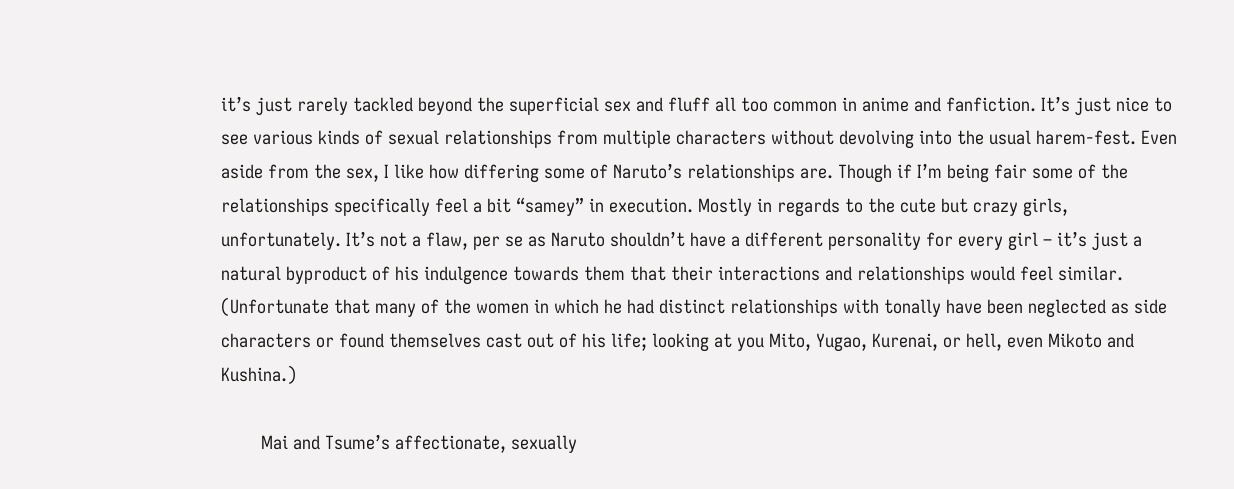it’s just rarely tackled beyond the superficial sex and fluff all too common in anime and fanfiction. It’s just nice to see various kinds of sexual relationships from multiple characters without devolving into the usual harem-fest. Even aside from the sex, I like how differing some of Naruto’s relationships are. Though if I’m being fair some of the relationships specifically feel a bit “samey” in execution. Mostly in regards to the cute but crazy girls, unfortunately. It’s not a flaw, per se as Naruto shouldn’t have a different personality for every girl – it’s just a natural byproduct of his indulgence towards them that their interactions and relationships would feel similar. (Unfortunate that many of the women in which he had distinct relationships with tonally have been neglected as side characters or found themselves cast out of his life; looking at you Mito, Yugao, Kurenai, or hell, even Mikoto and Kushina.)

        Mai and Tsume’s affectionate, sexually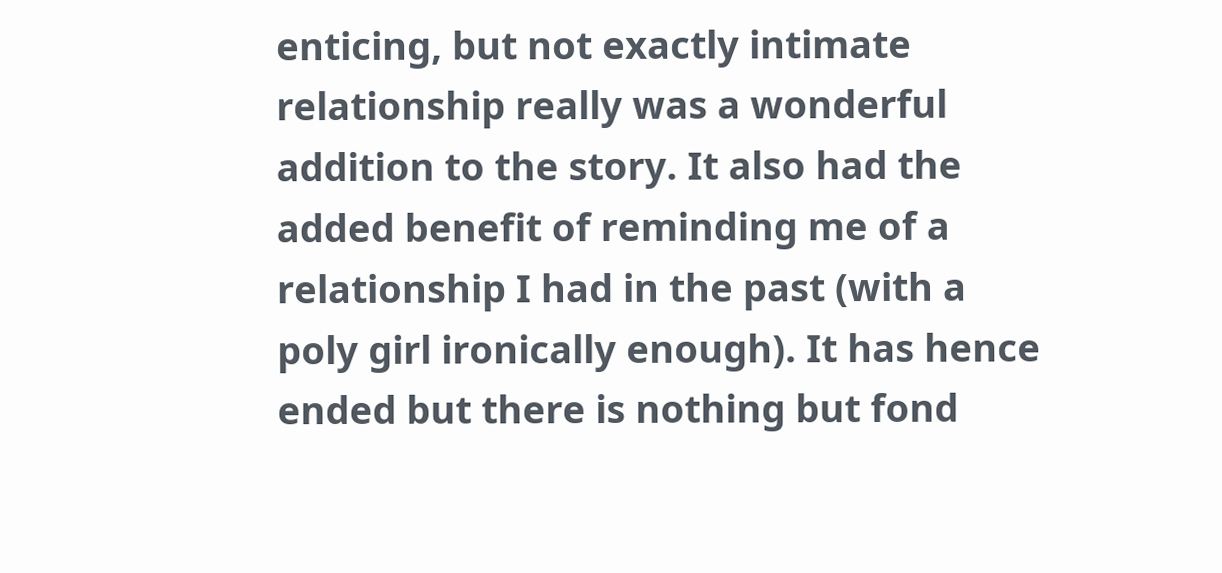enticing, but not exactly intimate relationship really was a wonderful addition to the story. It also had the added benefit of reminding me of a relationship I had in the past (with a poly girl ironically enough). It has hence ended but there is nothing but fond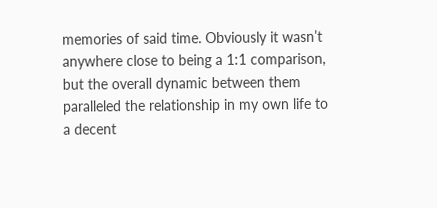memories of said time. Obviously it wasn’t anywhere close to being a 1:1 comparison, but the overall dynamic between them paralleled the relationship in my own life to a decent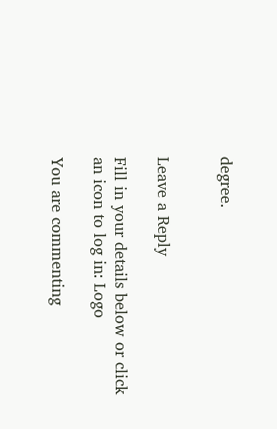degree.


Leave a Reply

Fill in your details below or click an icon to log in: Logo

You are commenting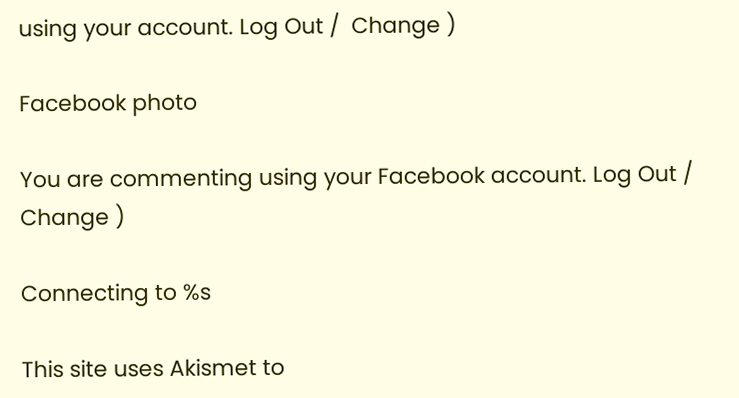using your account. Log Out /  Change )

Facebook photo

You are commenting using your Facebook account. Log Out /  Change )

Connecting to %s

This site uses Akismet to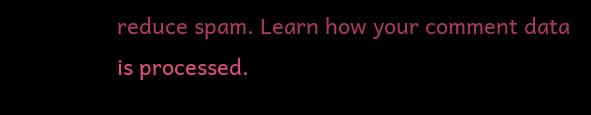reduce spam. Learn how your comment data is processed.